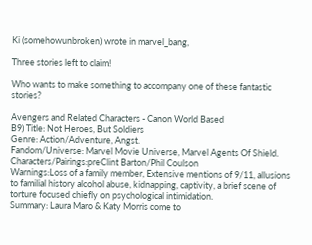Ki (somehowunbroken) wrote in marvel_bang,

Three stories left to claim!

Who wants to make something to accompany one of these fantastic stories?

Avengers and Related Characters - Canon World Based
B9) Title: Not Heroes, But Soldiers
Genre: Action/Adventure, Angst.
Fandom/Universe: Marvel Movie Universe, Marvel Agents Of Shield.
Characters/Pairings:preClint Barton/Phil Coulson
Warnings:Loss of a family member, Extensive mentions of 9/11, allusions to familial history alcohol abuse, kidnapping, captivity, a brief scene of torture focused chiefly on psychological intimidation.
Summary: Laura Maro & Katy Morris come to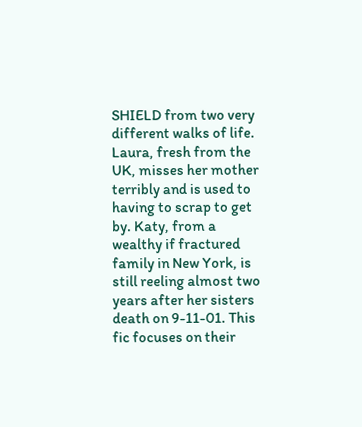SHIELD from two very different walks of life. Laura, fresh from the UK, misses her mother terribly and is used to having to scrap to get by. Katy, from a wealthy if fractured family in New York, is still reeling almost two years after her sisters death on 9-11-01. This fic focuses on their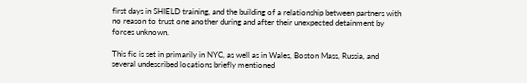first days in SHIELD training, and the building of a relationship between partners with no reason to trust one another during and after their unexpected detainment by forces unknown.

This fic is set in primarily in NYC, as well as in Wales, Boston Mass, Russia, and several undescribed locations briefly mentioned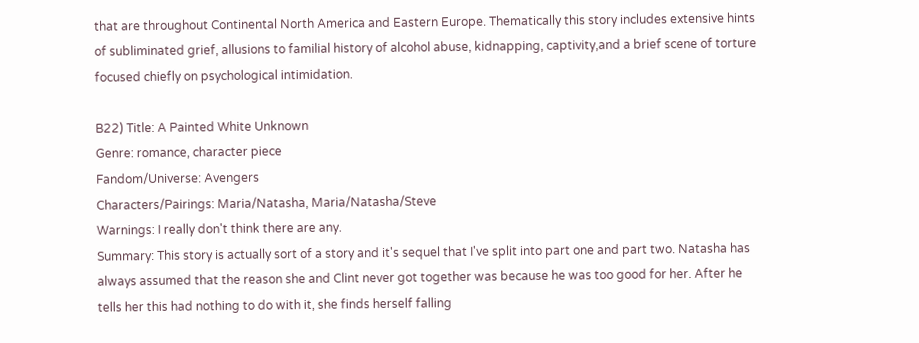that are throughout Continental North America and Eastern Europe. Thematically this story includes extensive hints of subliminated grief, allusions to familial history of alcohol abuse, kidnapping, captivity,and a brief scene of torture focused chiefly on psychological intimidation.

B22) Title: A Painted White Unknown
Genre: romance, character piece
Fandom/Universe: Avengers
Characters/Pairings: Maria/Natasha, Maria/Natasha/Steve
Warnings: I really don't think there are any.
Summary: This story is actually sort of a story and it's sequel that I've split into part one and part two. Natasha has always assumed that the reason she and Clint never got together was because he was too good for her. After he tells her this had nothing to do with it, she finds herself falling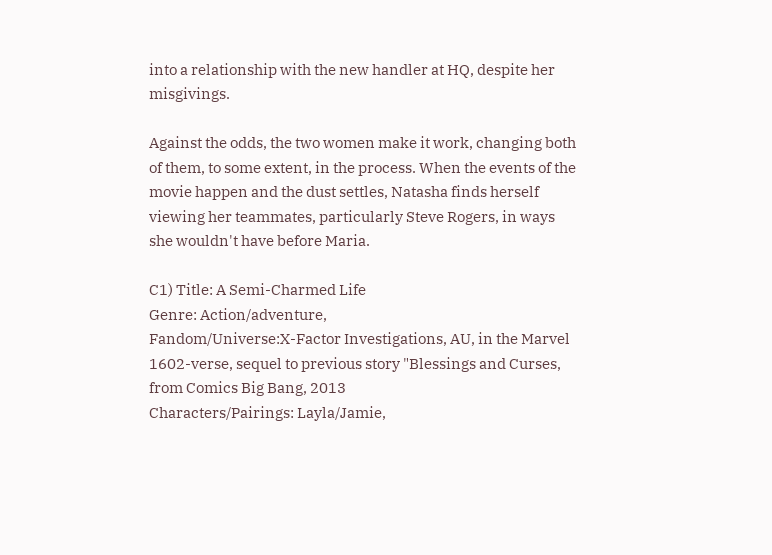into a relationship with the new handler at HQ, despite her misgivings.

Against the odds, the two women make it work, changing both of them, to some extent, in the process. When the events of the movie happen and the dust settles, Natasha finds herself viewing her teammates, particularly Steve Rogers, in ways she wouldn't have before Maria.

C1) Title: A Semi-Charmed Life
Genre: Action/adventure,
Fandom/Universe:X-Factor Investigations, AU, in the Marvel 1602-verse, sequel to previous story "Blessings and Curses, from Comics Big Bang, 2013
Characters/Pairings: Layla/Jamie,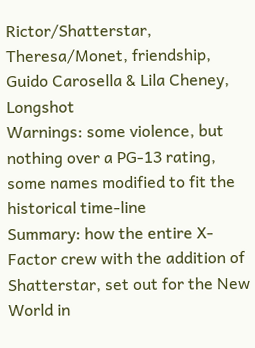Rictor/Shatterstar, Theresa/Monet, friendship, Guido Carosella & Lila Cheney, Longshot
Warnings: some violence, but nothing over a PG-13 rating, some names modified to fit the historical time-line
Summary: how the entire X-Factor crew with the addition of Shatterstar, set out for the New World in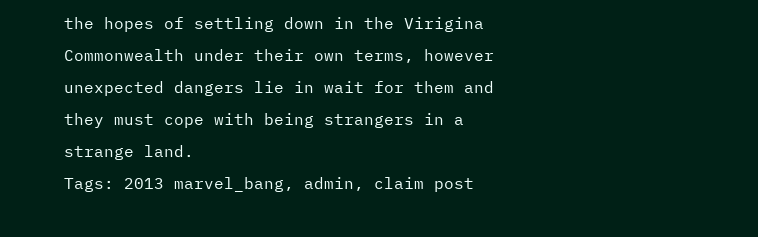the hopes of settling down in the Virigina Commonwealth under their own terms, however unexpected dangers lie in wait for them and they must cope with being strangers in a strange land.
Tags: 2013 marvel_bang, admin, claim post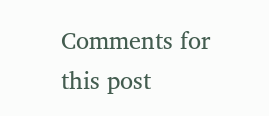Comments for this post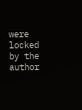were locked by the author